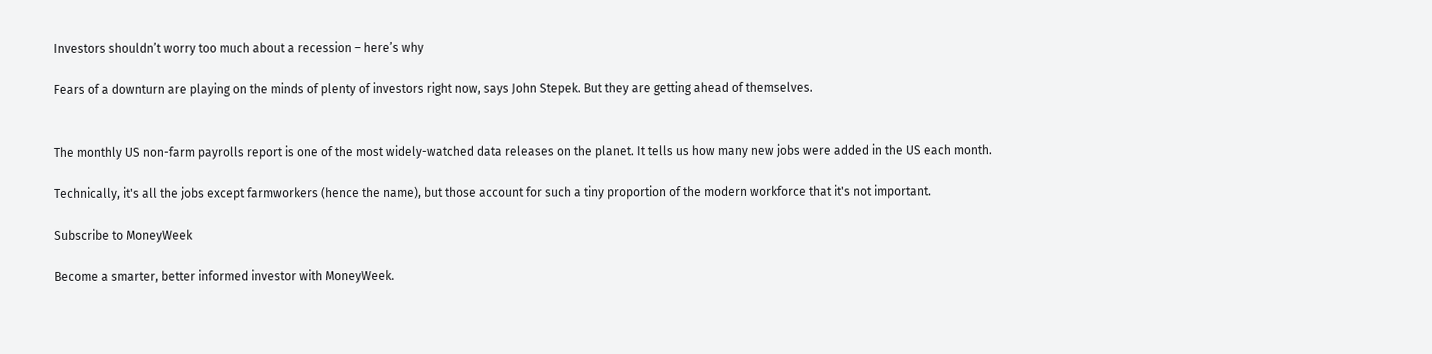Investors shouldn’t worry too much about a recession – here’s why

Fears of a downturn are playing on the minds of plenty of investors right now, says John Stepek. But they are getting ahead of themselves.


The monthly US non-farm payrolls report is one of the most widely-watched data releases on the planet. It tells us how many new jobs were added in the US each month.

Technically, it's all the jobs except farmworkers (hence the name), but those account for such a tiny proportion of the modern workforce that it's not important.

Subscribe to MoneyWeek

Become a smarter, better informed investor with MoneyWeek.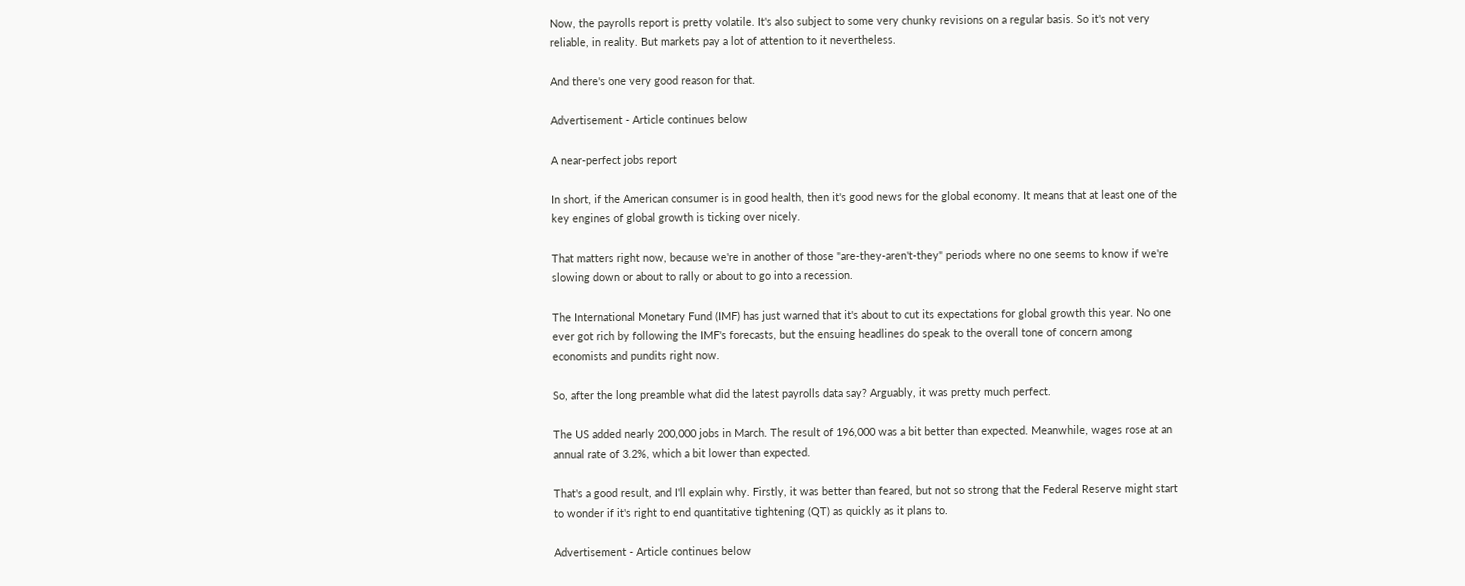Now, the payrolls report is pretty volatile. It's also subject to some very chunky revisions on a regular basis. So it's not very reliable, in reality. But markets pay a lot of attention to it nevertheless.

And there's one very good reason for that.

Advertisement - Article continues below

A near-perfect jobs report

In short, if the American consumer is in good health, then it's good news for the global economy. It means that at least one of the key engines of global growth is ticking over nicely.

That matters right now, because we're in another of those "are-they-aren't-they" periods where no one seems to know if we're slowing down or about to rally or about to go into a recession.

The International Monetary Fund (IMF) has just warned that it's about to cut its expectations for global growth this year. No one ever got rich by following the IMF's forecasts, but the ensuing headlines do speak to the overall tone of concern among economists and pundits right now.

So, after the long preamble what did the latest payrolls data say? Arguably, it was pretty much perfect.

The US added nearly 200,000 jobs in March. The result of 196,000 was a bit better than expected. Meanwhile, wages rose at an annual rate of 3.2%, which a bit lower than expected.

That's a good result, and I'll explain why. Firstly, it was better than feared, but not so strong that the Federal Reserve might start to wonder if it's right to end quantitative tightening (QT) as quickly as it plans to.

Advertisement - Article continues below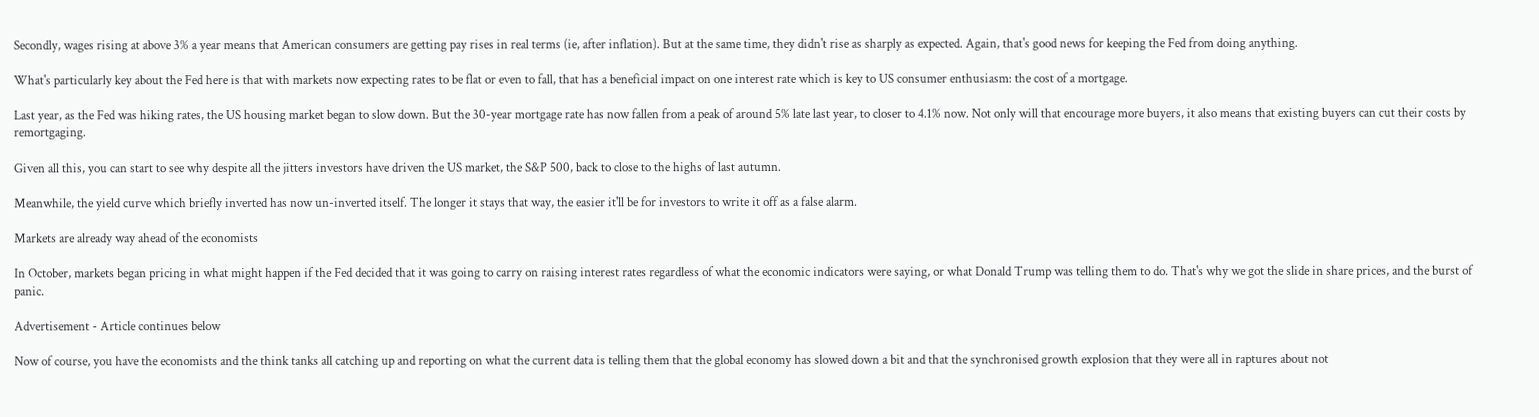Secondly, wages rising at above 3% a year means that American consumers are getting pay rises in real terms (ie, after inflation). But at the same time, they didn't rise as sharply as expected. Again, that's good news for keeping the Fed from doing anything.

What's particularly key about the Fed here is that with markets now expecting rates to be flat or even to fall, that has a beneficial impact on one interest rate which is key to US consumer enthusiasm: the cost of a mortgage.

Last year, as the Fed was hiking rates, the US housing market began to slow down. But the 30-year mortgage rate has now fallen from a peak of around 5% late last year, to closer to 4.1% now. Not only will that encourage more buyers, it also means that existing buyers can cut their costs by remortgaging.

Given all this, you can start to see why despite all the jitters investors have driven the US market, the S&P 500, back to close to the highs of last autumn.

Meanwhile, the yield curve which briefly inverted has now un-inverted itself. The longer it stays that way, the easier it'll be for investors to write it off as a false alarm.

Markets are already way ahead of the economists

In October, markets began pricing in what might happen if the Fed decided that it was going to carry on raising interest rates regardless of what the economic indicators were saying, or what Donald Trump was telling them to do. That's why we got the slide in share prices, and the burst of panic.

Advertisement - Article continues below

Now of course, you have the economists and the think tanks all catching up and reporting on what the current data is telling them that the global economy has slowed down a bit and that the synchronised growth explosion that they were all in raptures about not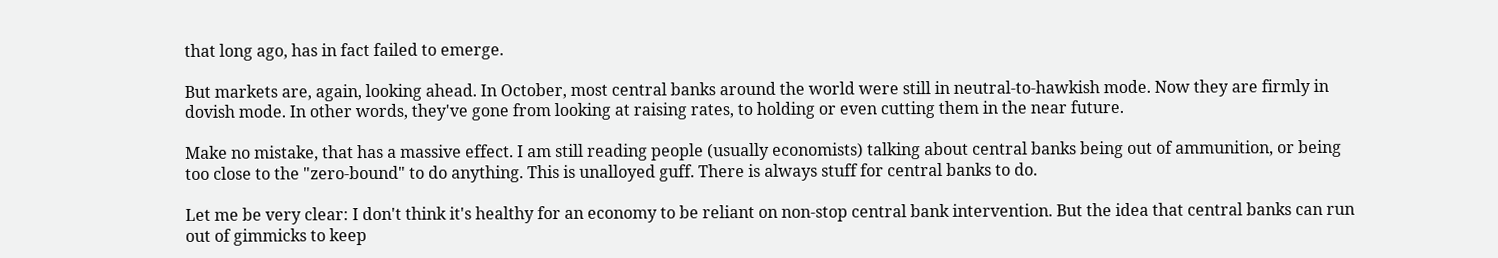that long ago, has in fact failed to emerge.

But markets are, again, looking ahead. In October, most central banks around the world were still in neutral-to-hawkish mode. Now they are firmly in dovish mode. In other words, they've gone from looking at raising rates, to holding or even cutting them in the near future.

Make no mistake, that has a massive effect. I am still reading people (usually economists) talking about central banks being out of ammunition, or being too close to the "zero-bound" to do anything. This is unalloyed guff. There is always stuff for central banks to do.

Let me be very clear: I don't think it's healthy for an economy to be reliant on non-stop central bank intervention. But the idea that central banks can run out of gimmicks to keep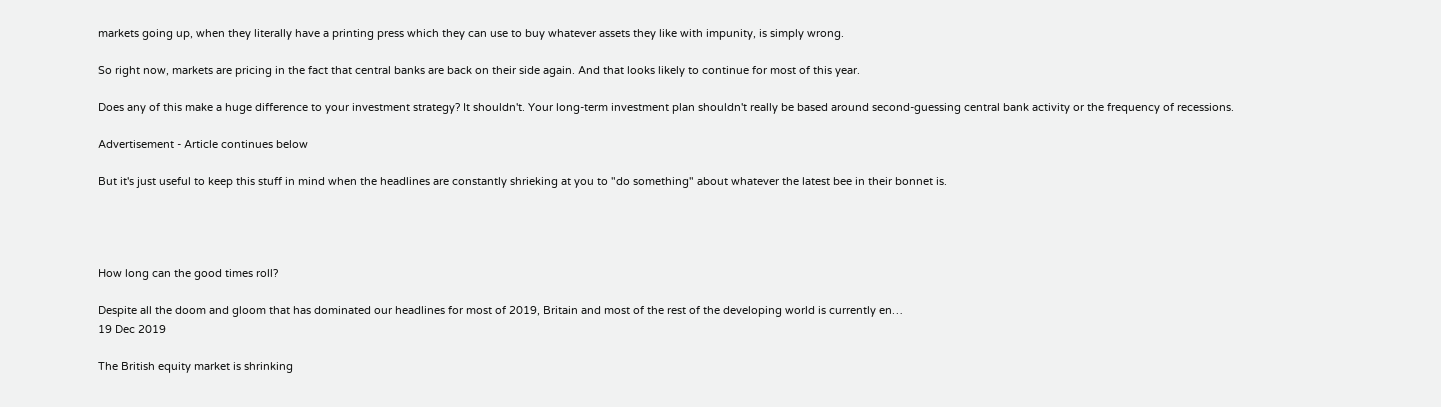markets going up, when they literally have a printing press which they can use to buy whatever assets they like with impunity, is simply wrong.

So right now, markets are pricing in the fact that central banks are back on their side again. And that looks likely to continue for most of this year.

Does any of this make a huge difference to your investment strategy? It shouldn't. Your long-term investment plan shouldn't really be based around second-guessing central bank activity or the frequency of recessions.

Advertisement - Article continues below

But it's just useful to keep this stuff in mind when the headlines are constantly shrieking at you to "do something" about whatever the latest bee in their bonnet is.




How long can the good times roll?

Despite all the doom and gloom that has dominated our headlines for most of 2019, Britain and most of the rest of the developing world is currently en…
19 Dec 2019

The British equity market is shrinking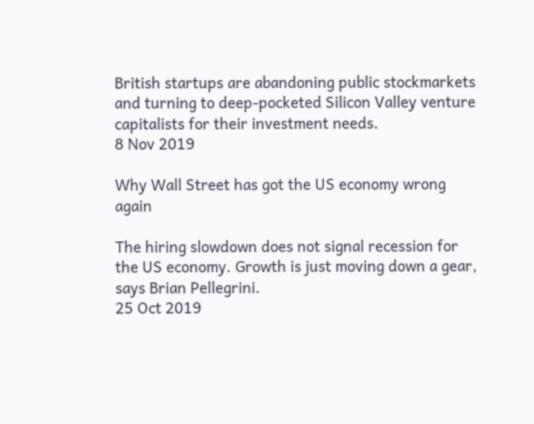British startups are abandoning public stockmarkets and turning to deep-pocketed Silicon Valley venture capitalists for their investment needs.
8 Nov 2019

Why Wall Street has got the US economy wrong again

The hiring slowdown does not signal recession for the US economy. Growth is just moving down a gear, says Brian Pellegrini.
25 Oct 2019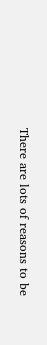There are lots of reasons to be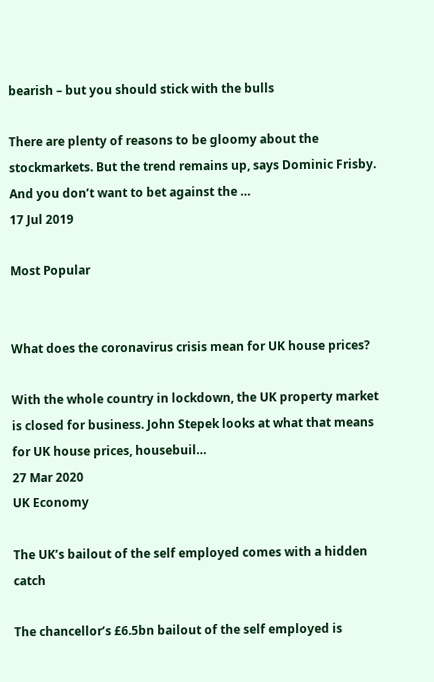bearish – but you should stick with the bulls

There are plenty of reasons to be gloomy about the stockmarkets. But the trend remains up, says Dominic Frisby. And you don’t want to bet against the …
17 Jul 2019

Most Popular


What does the coronavirus crisis mean for UK house prices?

With the whole country in lockdown, the UK property market is closed for business. John Stepek looks at what that means for UK house prices, housebuil…
27 Mar 2020
UK Economy

The UK’s bailout of the self employed comes with a hidden catch

The chancellor’s £6.5bn bailout of the self employed is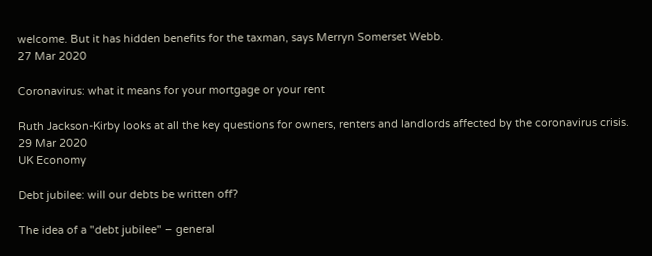welcome. But it has hidden benefits for the taxman, says Merryn Somerset Webb.
27 Mar 2020

Coronavirus: what it means for your mortgage or your rent

Ruth Jackson-Kirby looks at all the key questions for owners, renters and landlords affected by the coronavirus crisis.
29 Mar 2020
UK Economy

Debt jubilee: will our debts be written off?

The idea of a "debt jubilee" – general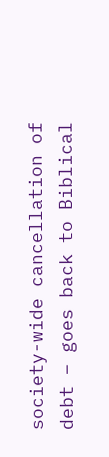society-wide cancellation of debt – goes back to Biblical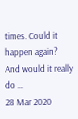times. Could it happen again? And would it really do …
28 Mar 2020